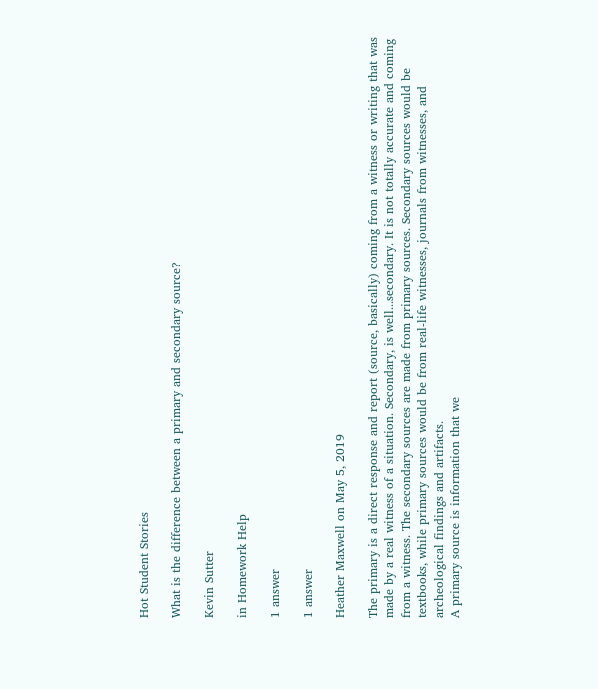Hot Student Stories

What is the difference between a primary and secondary source?

Kevin Sutter

in Homework Help

1 answer

1 answer

Heather Maxwell on May 5, 2019

The primary is a direct response and report (source, basically) coming from a witness or writing that was made by a real witness of a situation. Secondary, is well...secondary. It is not totally accurate and coming from a witness. The secondary sources are made from primary sources. Secondary sources would be textbooks, while primary sources would be from real-life witnesses, journals from witnesses, and archeological findings and artifacts.
A primary source is information that we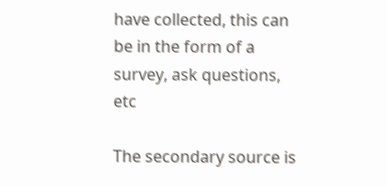have collected, this can be in the form of a survey, ask questions, etc

The secondary source is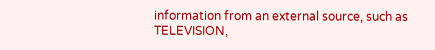information from an external source, such as TELEVISION,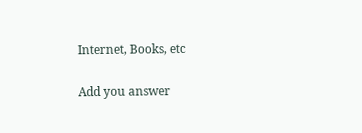Internet, Books, etc

Add you answer